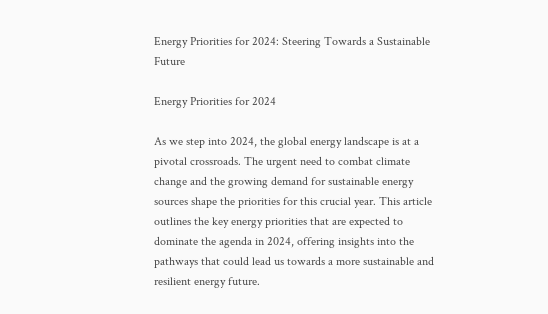Energy Priorities for 2024: Steering Towards a Sustainable Future

Energy Priorities for 2024

As we step into 2024, the global energy landscape is at a pivotal crossroads. The urgent need to combat climate change and the growing demand for sustainable energy sources shape the priorities for this crucial year. This article outlines the key energy priorities that are expected to dominate the agenda in 2024, offering insights into the pathways that could lead us towards a more sustainable and resilient energy future.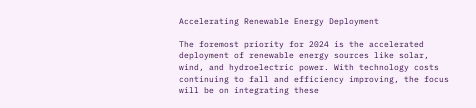Accelerating Renewable Energy Deployment

The foremost priority for 2024 is the accelerated deployment of renewable energy sources like solar, wind, and hydroelectric power. With technology costs continuing to fall and efficiency improving, the focus will be on integrating these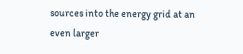sources into the energy grid at an even larger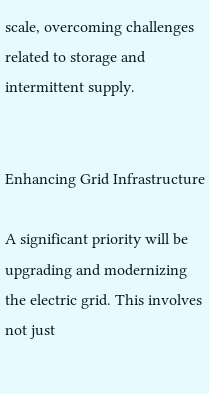scale, overcoming challenges related to storage and intermittent supply.


Enhancing Grid Infrastructure

A significant priority will be upgrading and modernizing the electric grid. This involves not just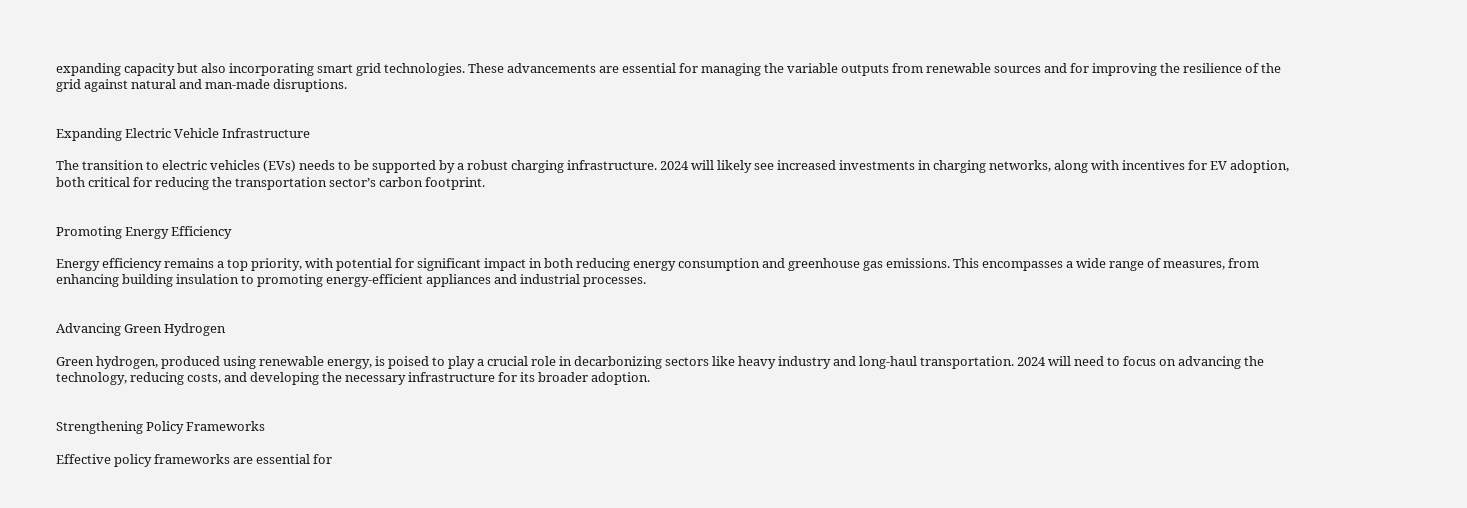expanding capacity but also incorporating smart grid technologies. These advancements are essential for managing the variable outputs from renewable sources and for improving the resilience of the grid against natural and man-made disruptions.


Expanding Electric Vehicle Infrastructure

The transition to electric vehicles (EVs) needs to be supported by a robust charging infrastructure. 2024 will likely see increased investments in charging networks, along with incentives for EV adoption, both critical for reducing the transportation sector’s carbon footprint.


Promoting Energy Efficiency

Energy efficiency remains a top priority, with potential for significant impact in both reducing energy consumption and greenhouse gas emissions. This encompasses a wide range of measures, from enhancing building insulation to promoting energy-efficient appliances and industrial processes.


Advancing Green Hydrogen

Green hydrogen, produced using renewable energy, is poised to play a crucial role in decarbonizing sectors like heavy industry and long-haul transportation. 2024 will need to focus on advancing the technology, reducing costs, and developing the necessary infrastructure for its broader adoption.


Strengthening Policy Frameworks

Effective policy frameworks are essential for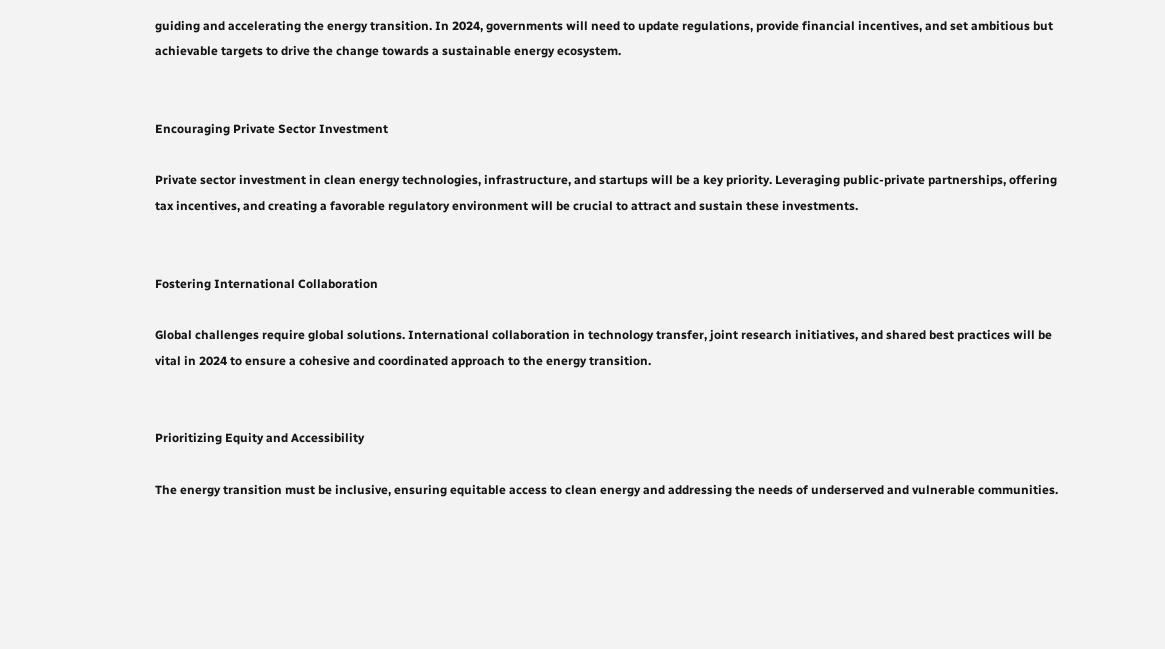guiding and accelerating the energy transition. In 2024, governments will need to update regulations, provide financial incentives, and set ambitious but achievable targets to drive the change towards a sustainable energy ecosystem.


Encouraging Private Sector Investment

Private sector investment in clean energy technologies, infrastructure, and startups will be a key priority. Leveraging public-private partnerships, offering tax incentives, and creating a favorable regulatory environment will be crucial to attract and sustain these investments.


Fostering International Collaboration

Global challenges require global solutions. International collaboration in technology transfer, joint research initiatives, and shared best practices will be vital in 2024 to ensure a cohesive and coordinated approach to the energy transition.


Prioritizing Equity and Accessibility

The energy transition must be inclusive, ensuring equitable access to clean energy and addressing the needs of underserved and vulnerable communities.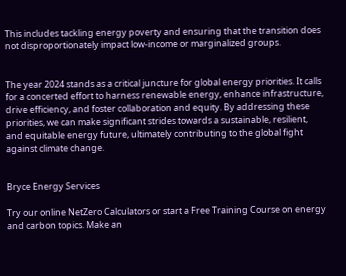This includes tackling energy poverty and ensuring that the transition does not disproportionately impact low-income or marginalized groups.


The year 2024 stands as a critical juncture for global energy priorities. It calls for a concerted effort to harness renewable energy, enhance infrastructure, drive efficiency, and foster collaboration and equity. By addressing these priorities, we can make significant strides towards a sustainable, resilient, and equitable energy future, ultimately contributing to the global fight against climate change.


Bryce Energy Services

Try our online NetZero Calculators or start a Free Training Course on energy and carbon topics. Make an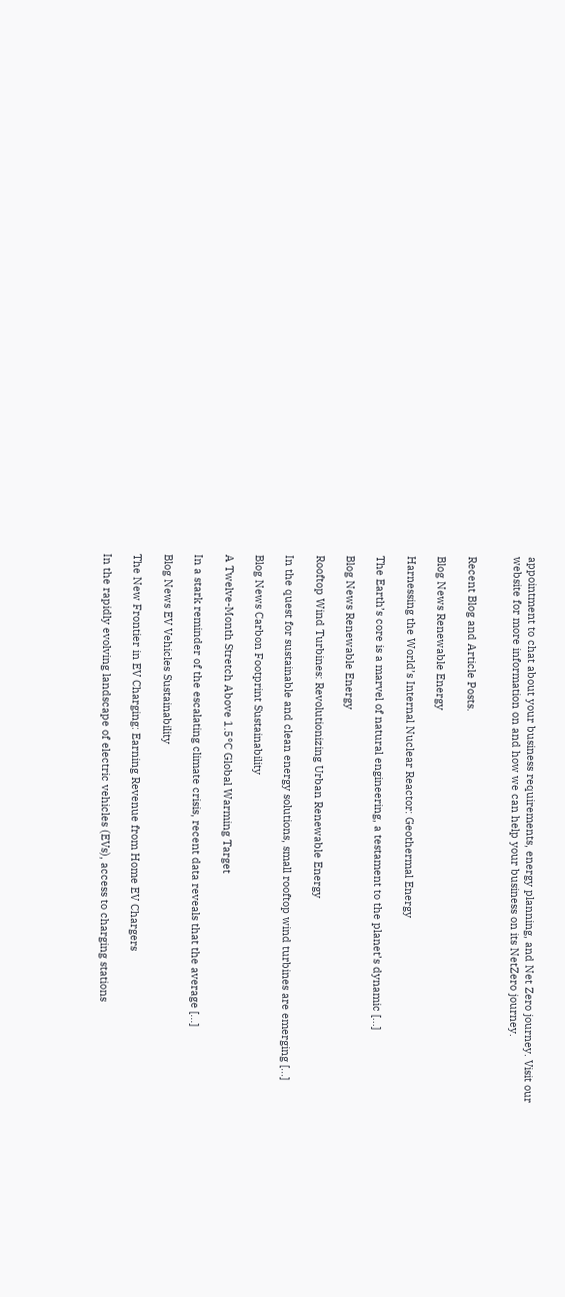appointment to chat about your business requirements, energy planning, and Net Zero journey. Visit our website for more information on and how we can help your business on its NetZero journey.


Recent Blog and Article Posts.

Blog News Renewable Energy

Harnessing the World’s Internal Nuclear Reactor: Geothermal Energy

The Earth’s core is a marvel of natural engineering, a testament to the planet’s dynamic [...]

Blog News Renewable Energy

Rooftop Wind Turbines: Revolutionizing Urban Renewable Energy

In the quest for sustainable and clean energy solutions, small rooftop wind turbines are emerging [...]

Blog News Carbon Footprint Sustainability

A Twelve-Month Stretch Above 1.5°C Global Warming Target

In a stark reminder of the escalating climate crisis, recent data reveals that the average [...]

Blog News EV Vehicles Sustainability

The New Frontier in EV Charging: Earning Revenue from Home EV Chargers

In the rapidly evolving landscape of electric vehicles (EVs), access to charging stations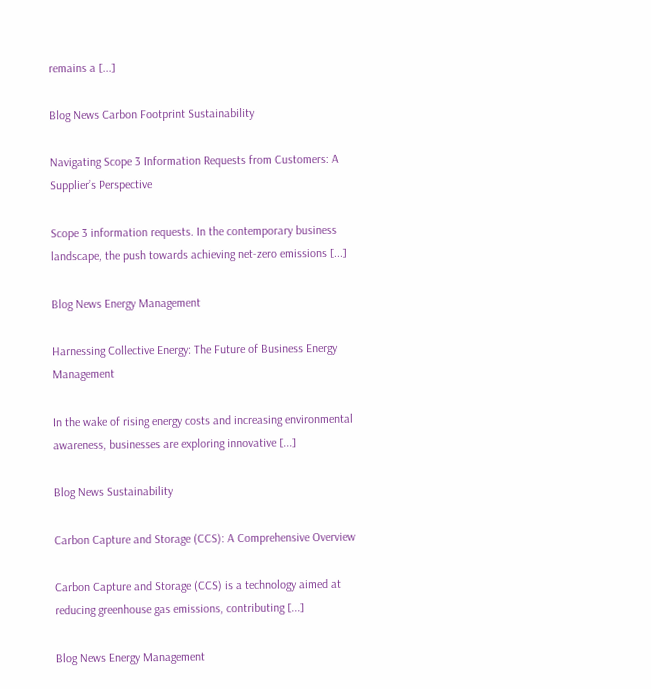remains a [...]

Blog News Carbon Footprint Sustainability

Navigating Scope 3 Information Requests from Customers: A Supplier’s Perspective

Scope 3 information requests. In the contemporary business landscape, the push towards achieving net-zero emissions [...]

Blog News Energy Management

Harnessing Collective Energy: The Future of Business Energy Management

In the wake of rising energy costs and increasing environmental awareness, businesses are exploring innovative [...]

Blog News Sustainability

Carbon Capture and Storage (CCS): A Comprehensive Overview

Carbon Capture and Storage (CCS) is a technology aimed at reducing greenhouse gas emissions, contributing [...]

Blog News Energy Management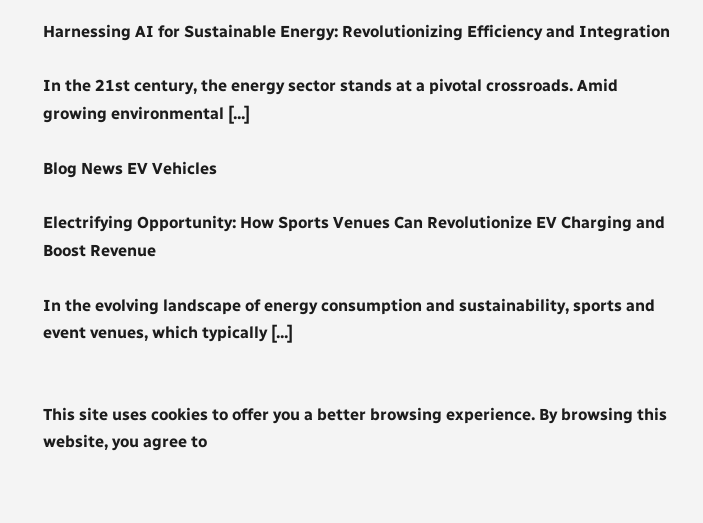Harnessing AI for Sustainable Energy: Revolutionizing Efficiency and Integration

In the 21st century, the energy sector stands at a pivotal crossroads. Amid growing environmental [...]

Blog News EV Vehicles

Electrifying Opportunity: How Sports Venues Can Revolutionize EV Charging and Boost Revenue

In the evolving landscape of energy consumption and sustainability, sports and event venues, which typically [...]


This site uses cookies to offer you a better browsing experience. By browsing this website, you agree to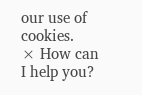our use of cookies.
× How can I help you?